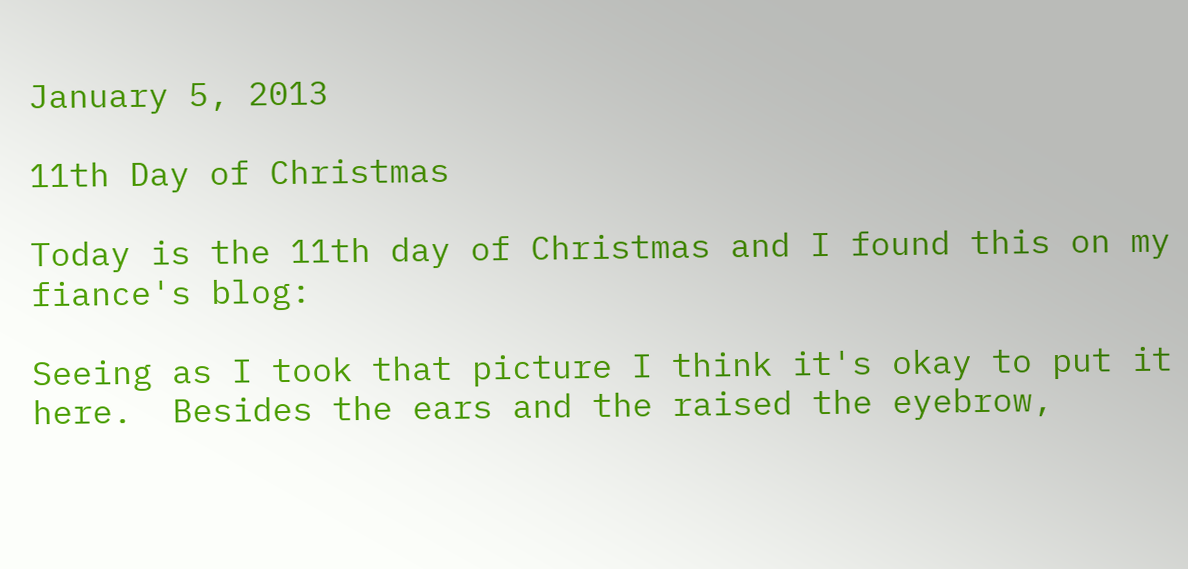January 5, 2013

11th Day of Christmas

Today is the 11th day of Christmas and I found this on my fiance's blog:

Seeing as I took that picture I think it's okay to put it here.  Besides the ears and the raised the eyebrow,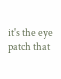it's the eye patch that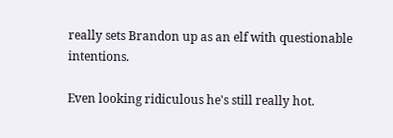really sets Brandon up as an elf with questionable intentions.

Even looking ridiculous he's still really hot.